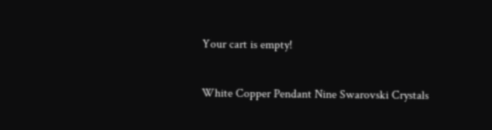Your cart is empty!

White Copper Pendant Nine Swarovski Crystals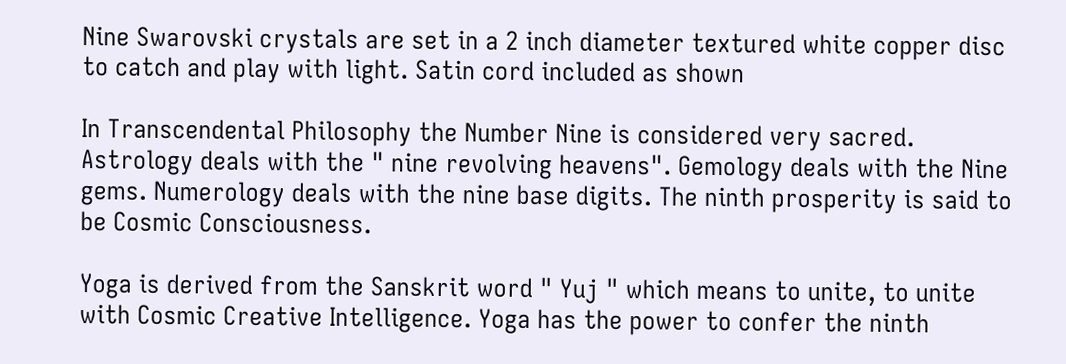Nine Swarovski crystals are set in a 2 inch diameter textured white copper disc to catch and play with light. Satin cord included as shown

In Transcendental Philosophy the Number Nine is considered very sacred. Astrology deals with the " nine revolving heavens". Gemology deals with the Nine gems. Numerology deals with the nine base digits. The ninth prosperity is said to be Cosmic Consciousness.

Yoga is derived from the Sanskrit word " Yuj " which means to unite, to unite with Cosmic Creative Intelligence. Yoga has the power to confer the ninth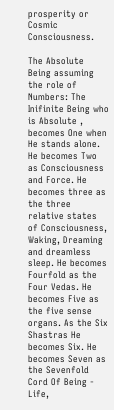prosperity or Cosmic Consciousness.

The Absolute Being assuming the role of Numbers: The Inifinite Being who is Absolute , becomes One when He stands alone. He becomes Two as Consciousness and Force. He becomes three as the three relative states of Consciousness, Waking, Dreaming and dreamless sleep. He becomes Fourfold as the Four Vedas. He becomes Five as the five sense organs. As the Six Shastras He becomes Six. He becomes Seven as the Sevenfold Cord Of Being - Life,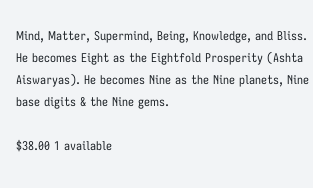Mind, Matter, Supermind, Being, Knowledge, and Bliss. He becomes Eight as the Eightfold Prosperity (Ashta Aiswaryas). He becomes Nine as the Nine planets, Nine base digits & the Nine gems.

$38.00 1 available